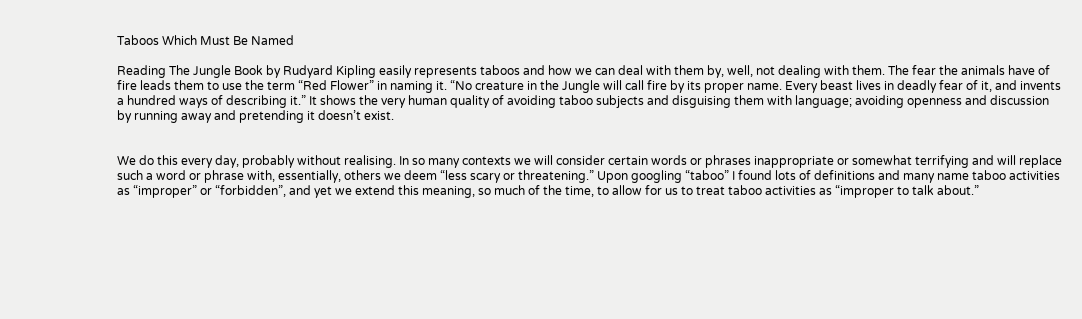Taboos Which Must Be Named

Reading The Jungle Book by Rudyard Kipling easily represents taboos and how we can deal with them by, well, not dealing with them. The fear the animals have of fire leads them to use the term “Red Flower” in naming it. “No creature in the Jungle will call fire by its proper name. Every beast lives in deadly fear of it, and invents a hundred ways of describing it.” It shows the very human quality of avoiding taboo subjects and disguising them with language; avoiding openness and discussion by running away and pretending it doesn’t exist.


We do this every day, probably without realising. In so many contexts we will consider certain words or phrases inappropriate or somewhat terrifying and will replace such a word or phrase with, essentially, others we deem “less scary or threatening.” Upon googling “taboo” I found lots of definitions and many name taboo activities as “improper” or “forbidden”, and yet we extend this meaning, so much of the time, to allow for us to treat taboo activities as “improper to talk about.”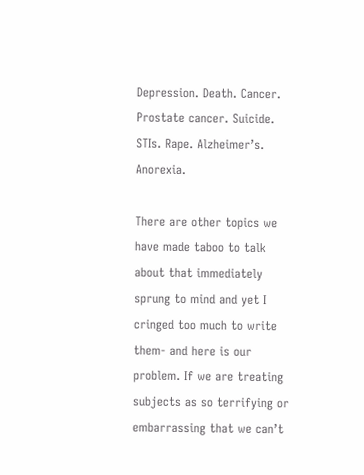Depression. Death. Cancer. Prostate cancer. Suicide. STIs. Rape. Alzheimer’s. Anorexia.

There are other topics we have made taboo to talk about that immediately sprung to mind and yet I cringed too much to write them- and here is our problem. If we are treating subjects as so terrifying or embarrassing that we can’t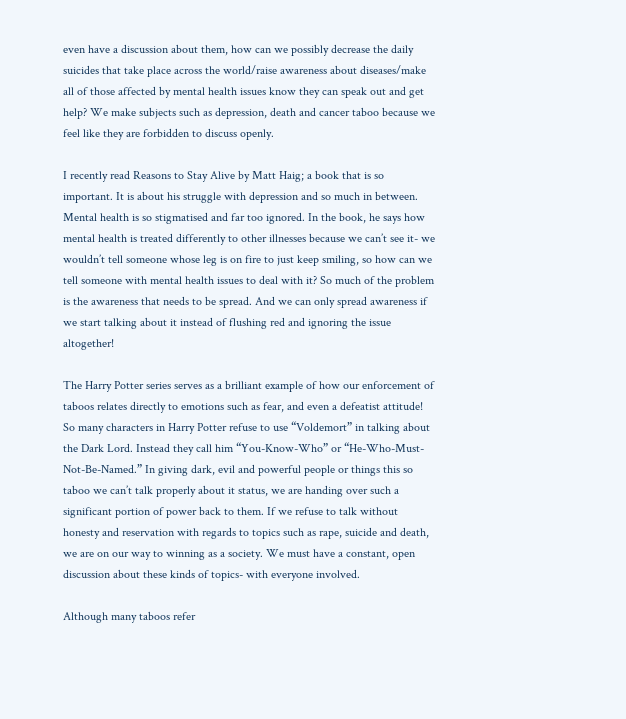even have a discussion about them, how can we possibly decrease the daily suicides that take place across the world/raise awareness about diseases/make all of those affected by mental health issues know they can speak out and get help? We make subjects such as depression, death and cancer taboo because we feel like they are forbidden to discuss openly.

I recently read Reasons to Stay Alive by Matt Haig; a book that is so important. It is about his struggle with depression and so much in between. Mental health is so stigmatised and far too ignored. In the book, he says how mental health is treated differently to other illnesses because we can’t see it- we wouldn’t tell someone whose leg is on fire to just keep smiling, so how can we tell someone with mental health issues to deal with it? So much of the problem is the awareness that needs to be spread. And we can only spread awareness if we start talking about it instead of flushing red and ignoring the issue altogether!

The Harry Potter series serves as a brilliant example of how our enforcement of taboos relates directly to emotions such as fear, and even a defeatist attitude! So many characters in Harry Potter refuse to use “Voldemort” in talking about the Dark Lord. Instead they call him “You-Know-Who” or “He-Who-Must-Not-Be-Named.” In giving dark, evil and powerful people or things this so taboo we can’t talk properly about it status, we are handing over such a significant portion of power back to them. If we refuse to talk without honesty and reservation with regards to topics such as rape, suicide and death, we are on our way to winning as a society. We must have a constant, open discussion about these kinds of topics- with everyone involved.

Although many taboos refer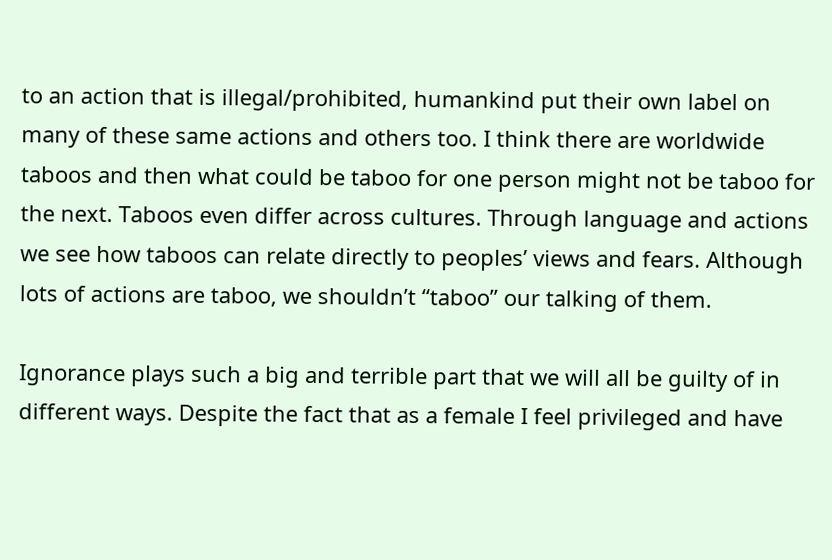to an action that is illegal/prohibited, humankind put their own label on many of these same actions and others too. I think there are worldwide taboos and then what could be taboo for one person might not be taboo for the next. Taboos even differ across cultures. Through language and actions we see how taboos can relate directly to peoples’ views and fears. Although lots of actions are taboo, we shouldn’t “taboo” our talking of them.

Ignorance plays such a big and terrible part that we will all be guilty of in different ways. Despite the fact that as a female I feel privileged and have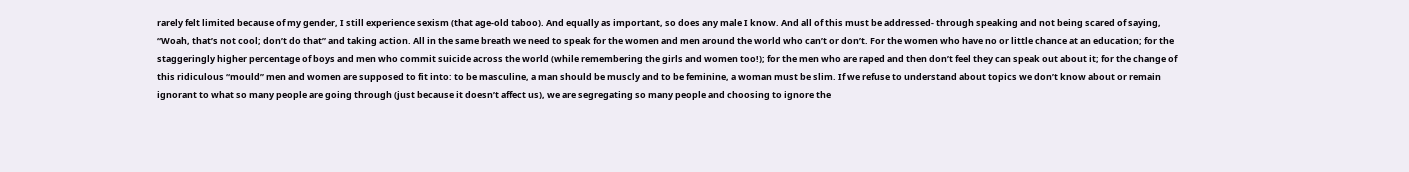rarely felt limited because of my gender, I still experience sexism (that age-old taboo). And equally as important, so does any male I know. And all of this must be addressed- through speaking and not being scared of saying, “Woah, that’s not cool; don’t do that” and taking action. All in the same breath we need to speak for the women and men around the world who can’t or don’t. For the women who have no or little chance at an education; for the staggeringly higher percentage of boys and men who commit suicide across the world (while remembering the girls and women too!); for the men who are raped and then don’t feel they can speak out about it; for the change of this ridiculous “mould” men and women are supposed to fit into: to be masculine, a man should be muscly and to be feminine, a woman must be slim. If we refuse to understand about topics we don’t know about or remain ignorant to what so many people are going through (just because it doesn’t affect us), we are segregating so many people and choosing to ignore the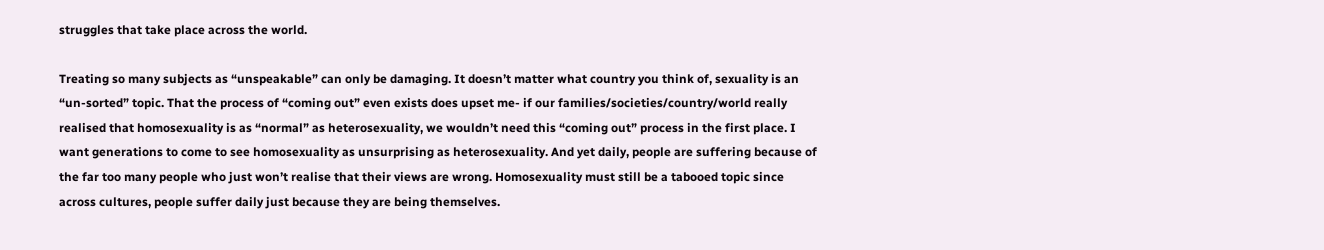struggles that take place across the world.

Treating so many subjects as “unspeakable” can only be damaging. It doesn’t matter what country you think of, sexuality is an “un-sorted” topic. That the process of “coming out” even exists does upset me- if our families/societies/country/world really realised that homosexuality is as “normal” as heterosexuality, we wouldn’t need this “coming out” process in the first place. I want generations to come to see homosexuality as unsurprising as heterosexuality. And yet daily, people are suffering because of the far too many people who just won’t realise that their views are wrong. Homosexuality must still be a tabooed topic since across cultures, people suffer daily just because they are being themselves.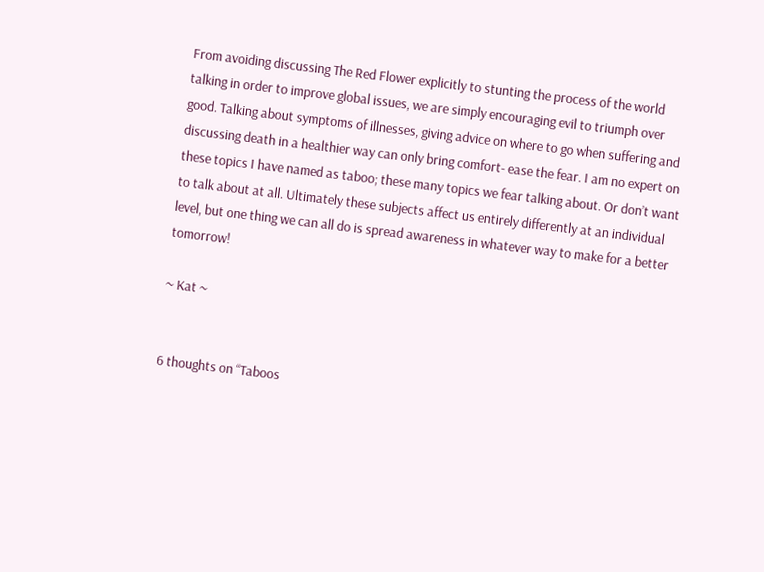From avoiding discussing The Red Flower explicitly to stunting the process of the world talking in order to improve global issues, we are simply encouraging evil to triumph over good. Talking about symptoms of illnesses, giving advice on where to go when suffering and discussing death in a healthier way can only bring comfort- ease the fear. I am no expert on these topics I have named as taboo; these many topics we fear talking about. Or don’t want to talk about at all. Ultimately these subjects affect us entirely differently at an individual level, but one thing we can all do is spread awareness in whatever way to make for a better tomorrow!

~ Kat ~


6 thoughts on “Taboos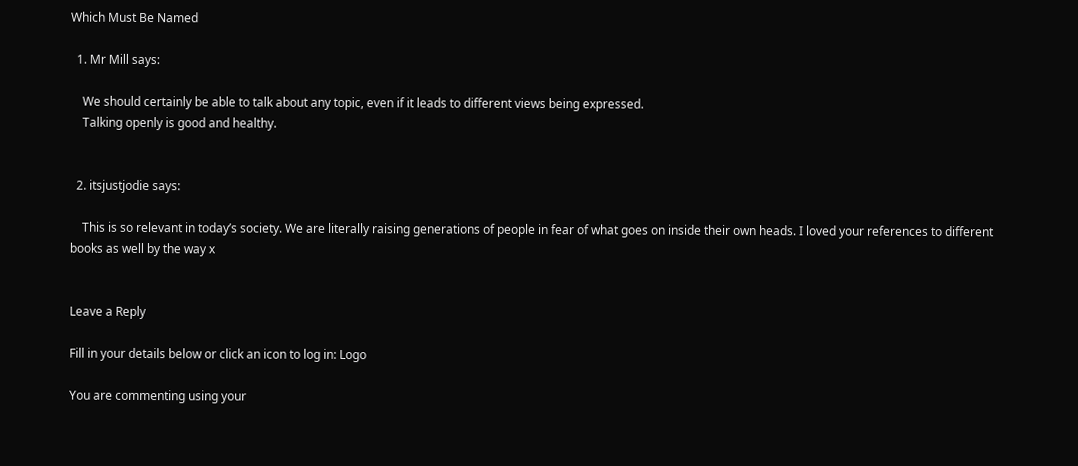Which Must Be Named

  1. Mr Mill says:

    We should certainly be able to talk about any topic, even if it leads to different views being expressed.
    Talking openly is good and healthy.


  2. itsjustjodie says:

    This is so relevant in today’s society. We are literally raising generations of people in fear of what goes on inside their own heads. I loved your references to different books as well by the way x


Leave a Reply

Fill in your details below or click an icon to log in: Logo

You are commenting using your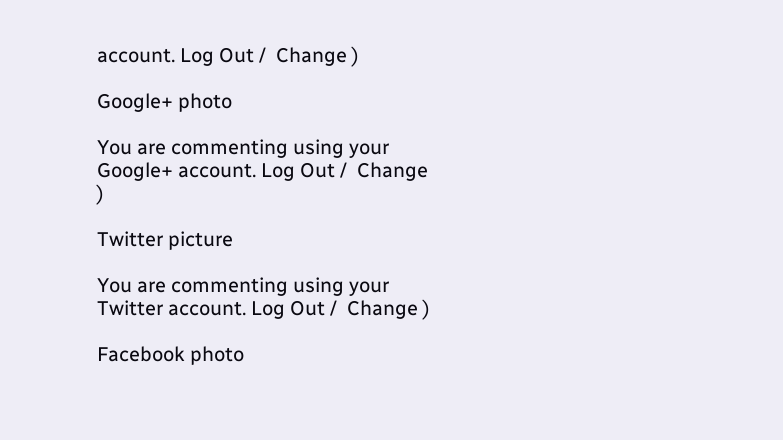account. Log Out /  Change )

Google+ photo

You are commenting using your Google+ account. Log Out /  Change )

Twitter picture

You are commenting using your Twitter account. Log Out /  Change )

Facebook photo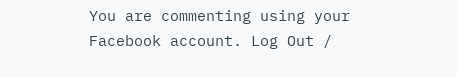You are commenting using your Facebook account. Log Out /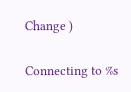Change )


Connecting to %s